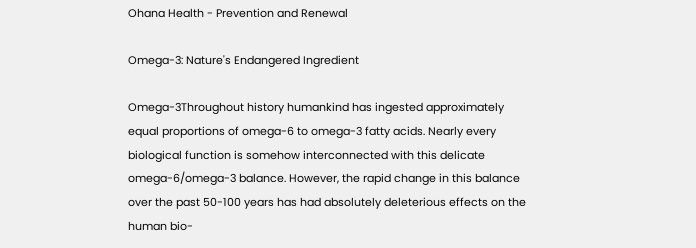Ohana Health - Prevention and Renewal

Omega-3: Nature's Endangered Ingredient

Omega-3Throughout history humankind has ingested approximately equal proportions of omega-6 to omega-3 fatty acids. Nearly every biological function is somehow interconnected with this delicate omega-6/omega-3 balance. However, the rapid change in this balance over the past 50-100 years has had absolutely deleterious effects on the human bio-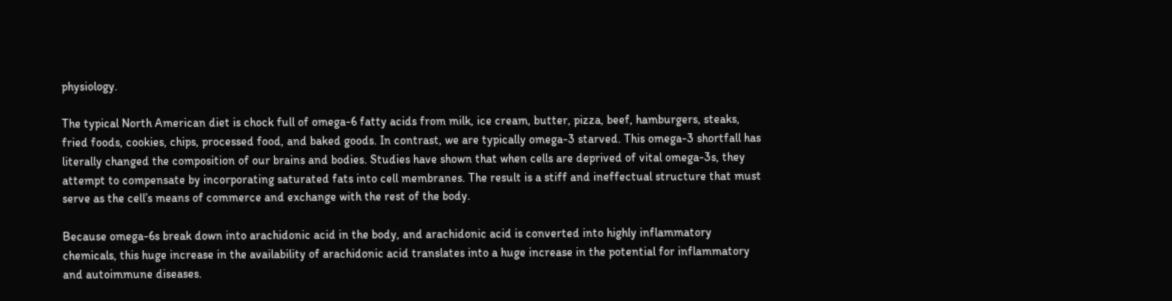physiology.

The typical North American diet is chock full of omega-6 fatty acids from milk, ice cream, butter, pizza, beef, hamburgers, steaks, fried foods, cookies, chips, processed food, and baked goods. In contrast, we are typically omega-3 starved. This omega-3 shortfall has literally changed the composition of our brains and bodies. Studies have shown that when cells are deprived of vital omega-3s, they attempt to compensate by incorporating saturated fats into cell membranes. The result is a stiff and ineffectual structure that must serve as the cell’s means of commerce and exchange with the rest of the body.

Because omega-6s break down into arachidonic acid in the body, and arachidonic acid is converted into highly inflammatory chemicals, this huge increase in the availability of arachidonic acid translates into a huge increase in the potential for inflammatory and autoimmune diseases.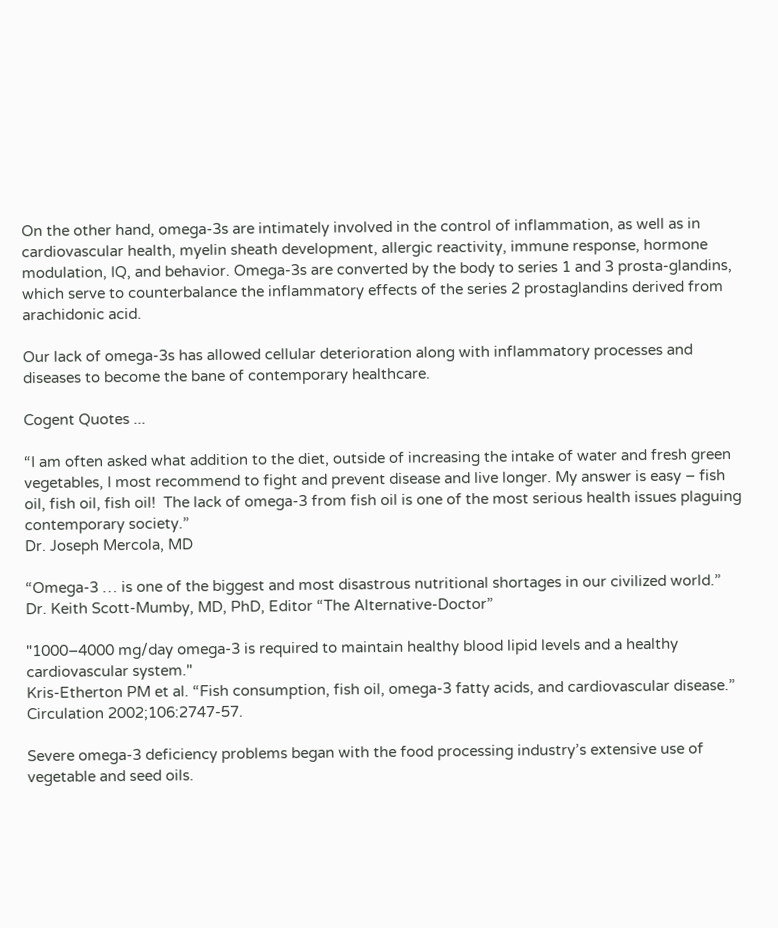On the other hand, omega-3s are intimately involved in the control of inflammation, as well as in cardiovascular health, myelin sheath development, allergic reactivity, immune response, hormone modulation, IQ, and behavior. Omega-3s are converted by the body to series 1 and 3 prosta-glandins, which serve to counterbalance the inflammatory effects of the series 2 prostaglandins derived from arachidonic acid.

Our lack of omega-3s has allowed cellular deterioration along with inflammatory processes and diseases to become the bane of contemporary healthcare.

Cogent Quotes ...

“I am often asked what addition to the diet, outside of increasing the intake of water and fresh green vegetables, I most recommend to fight and prevent disease and live longer. My answer is easy – fish oil, fish oil, fish oil!  The lack of omega-3 from fish oil is one of the most serious health issues plaguing contemporary society.”
Dr. Joseph Mercola, MD

“Omega-3 … is one of the biggest and most disastrous nutritional shortages in our civilized world.”
Dr. Keith Scott-Mumby, MD, PhD, Editor “The Alternative-Doctor”

"1000–4000 mg/day omega-3 is required to maintain healthy blood lipid levels and a healthy cardiovascular system."
Kris-Etherton PM et al. “Fish consumption, fish oil, omega-3 fatty acids, and cardiovascular disease.” Circulation 2002;106:2747-57.

Severe omega-3 deficiency problems began with the food processing industry’s extensive use of vegetable and seed oils.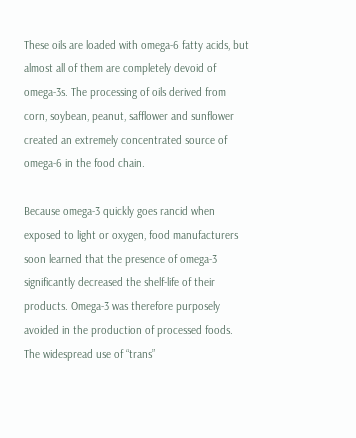These oils are loaded with omega-6 fatty acids, but almost all of them are completely devoid of omega-3s. The processing of oils derived from corn, soybean, peanut, safflower and sunflower created an extremely concentrated source of omega-6 in the food chain.

Because omega-3 quickly goes rancid when exposed to light or oxygen, food manufacturers soon learned that the presence of omega-3 significantly decreased the shelf-life of their products. Omega-3 was therefore purposely avoided in the production of processed foods.  The widespread use of “trans”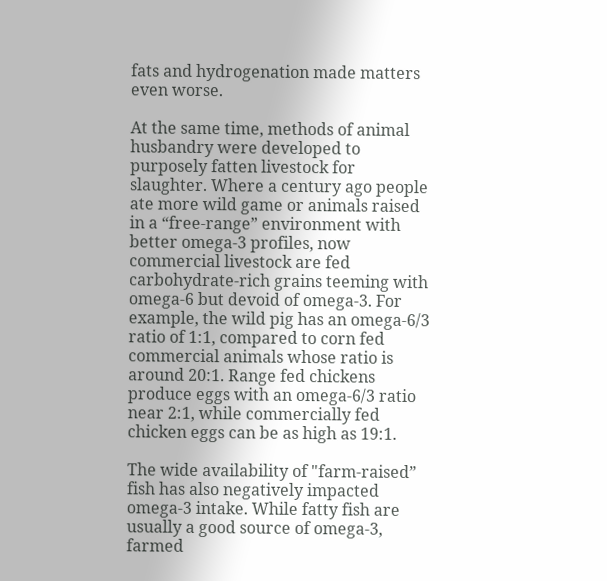fats and hydrogenation made matters even worse.

At the same time, methods of animal husbandry were developed to purposely fatten livestock for slaughter. Where a century ago people ate more wild game or animals raised in a “free-range” environment with better omega-3 profiles, now commercial livestock are fed carbohydrate-rich grains teeming with omega-6 but devoid of omega-3. For example, the wild pig has an omega-6/3 ratio of 1:1, compared to corn fed commercial animals whose ratio is around 20:1. Range fed chickens produce eggs with an omega-6/3 ratio near 2:1, while commercially fed chicken eggs can be as high as 19:1.

The wide availability of "farm-raised” fish has also negatively impacted omega-3 intake. While fatty fish are usually a good source of omega-3, farmed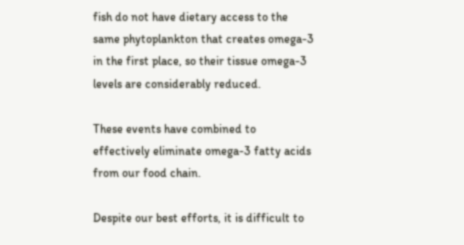fish do not have dietary access to the same phytoplankton that creates omega-3 in the first place, so their tissue omega-3 levels are considerably reduced.

These events have combined to effectively eliminate omega-3 fatty acids from our food chain.

Despite our best efforts, it is difficult to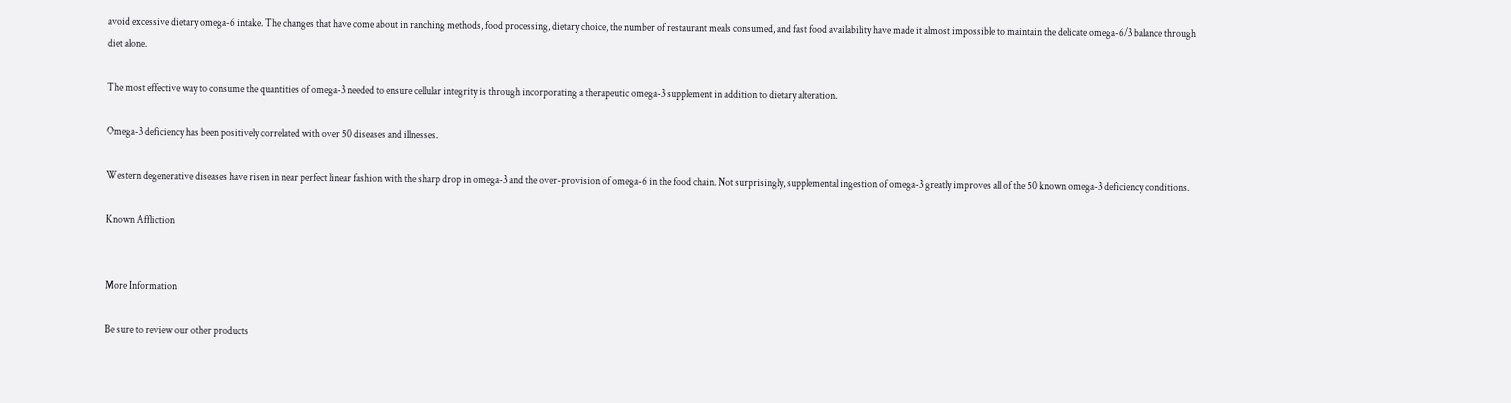avoid excessive dietary omega-6 intake. The changes that have come about in ranching methods, food processing, dietary choice, the number of restaurant meals consumed, and fast food availability have made it almost impossible to maintain the delicate omega-6/3 balance through diet alone.

The most effective way to consume the quantities of omega-3 needed to ensure cellular integrity is through incorporating a therapeutic omega-3 supplement in addition to dietary alteration.

Omega-3 deficiency has been positively correlated with over 50 diseases and illnesses.

Western degenerative diseases have risen in near perfect linear fashion with the sharp drop in omega-3 and the over-provision of omega-6 in the food chain. Not surprisingly, supplemental ingestion of omega-3 greatly improves all of the 50 known omega-3 deficiency conditions.

Known Affliction


More Information

Be sure to review our other products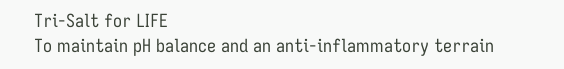Tri-Salt for LIFE
To maintain pH balance and an anti-inflammatory terrain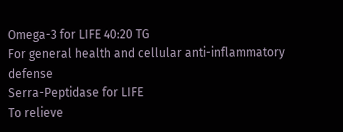Omega-3 for LIFE 40:20 TG
For general health and cellular anti-inflammatory defense
Serra-Peptidase for LIFE
To relieve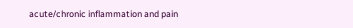acute/chronic inflammation and pain